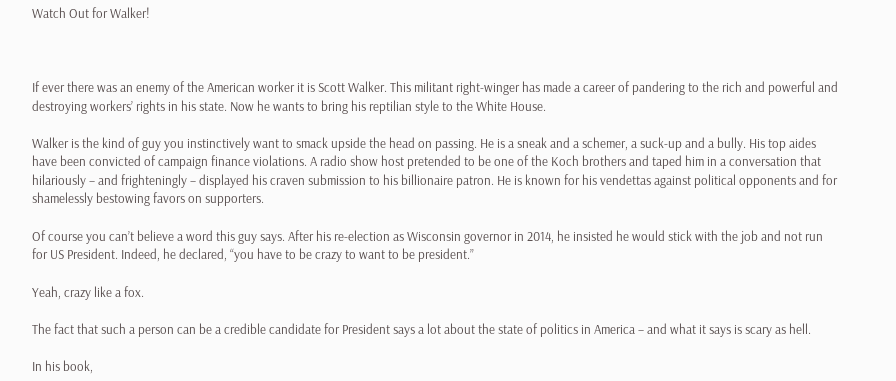Watch Out for Walker!



If ever there was an enemy of the American worker it is Scott Walker. This militant right-winger has made a career of pandering to the rich and powerful and destroying workers’ rights in his state. Now he wants to bring his reptilian style to the White House.

Walker is the kind of guy you instinctively want to smack upside the head on passing. He is a sneak and a schemer, a suck-up and a bully. His top aides have been convicted of campaign finance violations. A radio show host pretended to be one of the Koch brothers and taped him in a conversation that hilariously – and frighteningly – displayed his craven submission to his billionaire patron. He is known for his vendettas against political opponents and for shamelessly bestowing favors on supporters.

Of course you can’t believe a word this guy says. After his re-election as Wisconsin governor in 2014, he insisted he would stick with the job and not run for US President. Indeed, he declared, “you have to be crazy to want to be president.”

Yeah, crazy like a fox.

The fact that such a person can be a credible candidate for President says a lot about the state of politics in America – and what it says is scary as hell.

In his book,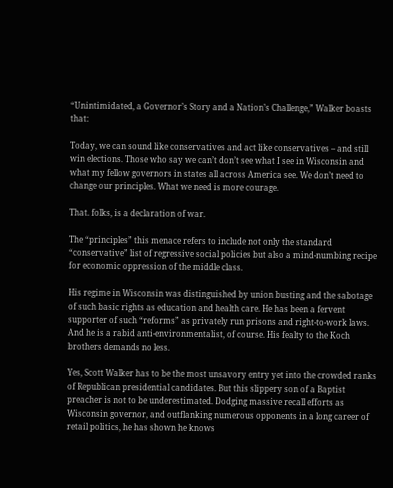“Unintimidated, a Governor’s Story and a Nation’s Challenge,” Walker boasts that:

Today, we can sound like conservatives and act like conservatives – and still win elections. Those who say we can’t don’t see what I see in Wisconsin and what my fellow governors in states all across America see. We don’t need to change our principles. What we need is more courage.

That. folks, is a declaration of war.

The “principles” this menace refers to include not only the standard “conservative” list of regressive social policies but also a mind-numbing recipe for economic oppression of the middle class.

His regime in Wisconsin was distinguished by union busting and the sabotage of such basic rights as education and health care. He has been a fervent supporter of such “reforms” as privately run prisons and right-to-work laws. And he is a rabid anti-environmentalist, of course. His fealty to the Koch brothers demands no less.

Yes, Scott Walker has to be the most unsavory entry yet into the crowded ranks of Republican presidential candidates. But this slippery son of a Baptist preacher is not to be underestimated. Dodging massive recall efforts as Wisconsin governor, and outflanking numerous opponents in a long career of retail politics, he has shown he knows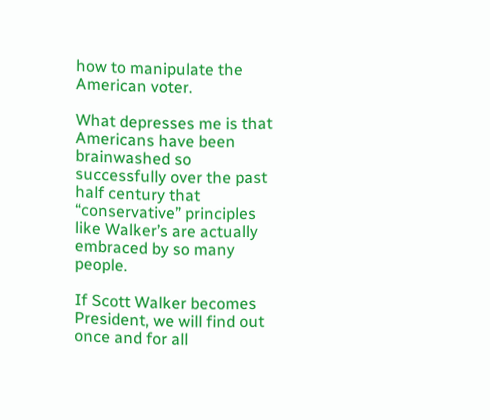how to manipulate the American voter.

What depresses me is that Americans have been brainwashed so successfully over the past half century that “conservative” principles like Walker’s are actually embraced by so many people.

If Scott Walker becomes President, we will find out once and for all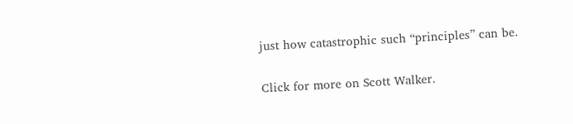just how catastrophic such “principles” can be.

Click for more on Scott Walker.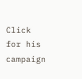Click for his campaign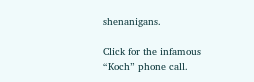shenanigans.

Click for the infamous “Koch” phone call.